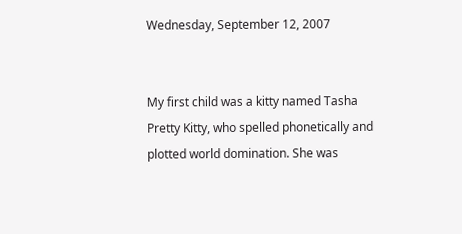Wednesday, September 12, 2007


My first child was a kitty named Tasha Pretty Kitty, who spelled phonetically and plotted world domination. She was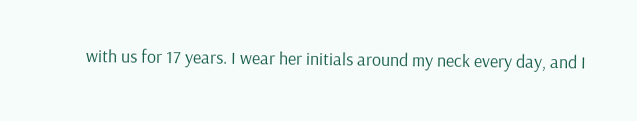with us for 17 years. I wear her initials around my neck every day, and I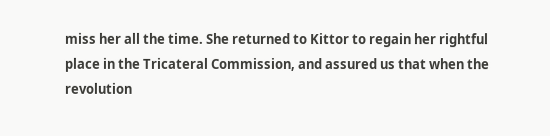miss her all the time. She returned to Kittor to regain her rightful place in the Tricateral Commission, and assured us that when the revolution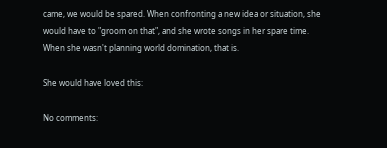came, we would be spared. When confronting a new idea or situation, she would have to "groom on that", and she wrote songs in her spare time. When she wasn't planning world domination, that is.

She would have loved this:

No comments: